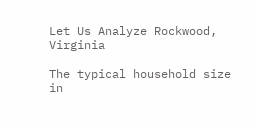Let Us Analyze Rockwood, Virginia

The typical household size in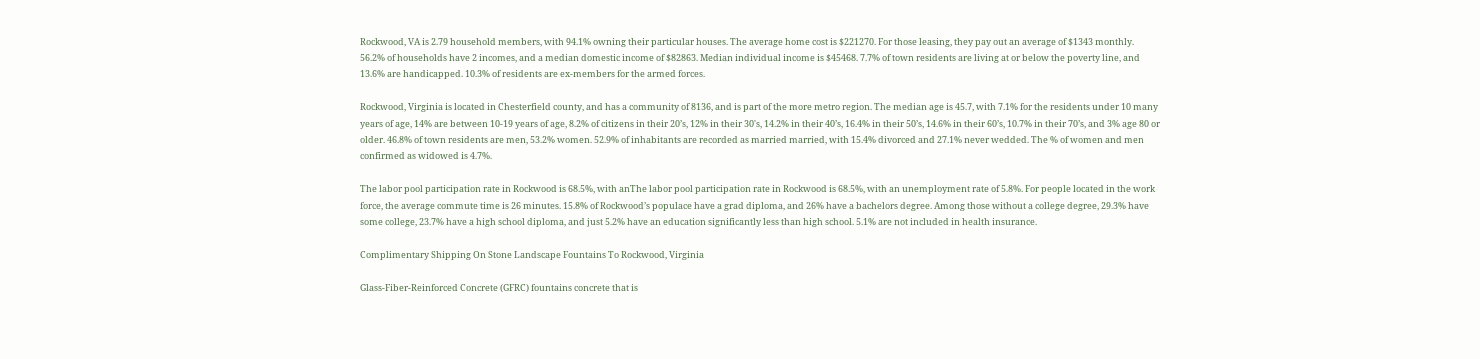Rockwood, VA is 2.79 household members, with 94.1% owning their particular houses. The average home cost is $221270. For those leasing, they pay out an average of $1343 monthly. 56.2% of households have 2 incomes, and a median domestic income of $82863. Median individual income is $45468. 7.7% of town residents are living at or below the poverty line, and 13.6% are handicapped. 10.3% of residents are ex-members for the armed forces.

Rockwood, Virginia is located in Chesterfield county, and has a community of 8136, and is part of the more metro region. The median age is 45.7, with 7.1% for the residents under 10 many years of age, 14% are between 10-19 years of age, 8.2% of citizens in their 20’s, 12% in their 30's, 14.2% in their 40’s, 16.4% in their 50’s, 14.6% in their 60’s, 10.7% in their 70’s, and 3% age 80 or older. 46.8% of town residents are men, 53.2% women. 52.9% of inhabitants are recorded as married married, with 15.4% divorced and 27.1% never wedded. The % of women and men confirmed as widowed is 4.7%.

The labor pool participation rate in Rockwood is 68.5%, with anThe labor pool participation rate in Rockwood is 68.5%, with an unemployment rate of 5.8%. For people located in the work force, the average commute time is 26 minutes. 15.8% of Rockwood’s populace have a grad diploma, and 26% have a bachelors degree. Among those without a college degree, 29.3% have some college, 23.7% have a high school diploma, and just 5.2% have an education significantly less than high school. 5.1% are not included in health insurance.

Complimentary Shipping On Stone Landscape Fountains To Rockwood, Virginia

Glass-Fiber-Reinforced Concrete (GFRC) fountains concrete that is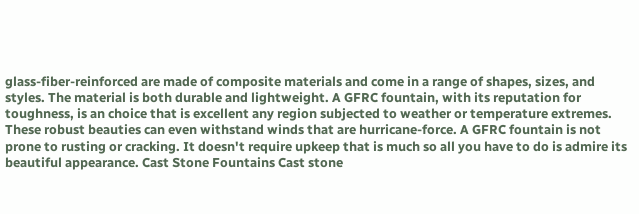glass-fiber-reinforced are made of composite materials and come in a range of shapes, sizes, and styles. The material is both durable and lightweight. A GFRC fountain, with its reputation for toughness, is an choice that is excellent any region subjected to weather or temperature extremes. These robust beauties can even withstand winds that are hurricane-force. A GFRC fountain is not prone to rusting or cracking. It doesn't require upkeep that is much so all you have to do is admire its beautiful appearance. Cast Stone Fountains Cast stone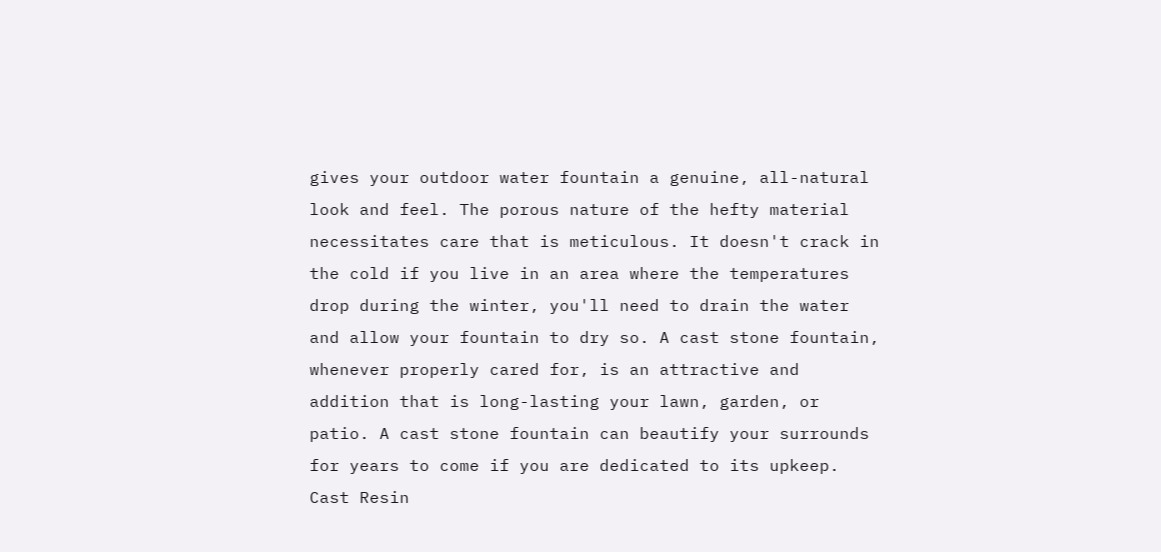gives your outdoor water fountain a genuine, all-natural look and feel. The porous nature of the hefty material necessitates care that is meticulous. It doesn't crack in the cold if you live in an area where the temperatures drop during the winter, you'll need to drain the water and allow your fountain to dry so. A cast stone fountain, whenever properly cared for, is an attractive and addition that is long-lasting your lawn, garden, or patio. A cast stone fountain can beautify your surrounds for years to come if you are dedicated to its upkeep. Cast Resin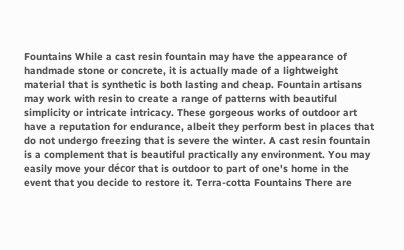Fountains While a cast resin fountain may have the appearance of handmade stone or concrete, it is actually made of a lightweight material that is synthetic is both lasting and cheap. Fountain artisans may work with resin to create a range of patterns with beautiful simplicity or intricate intricacy. These gorgeous works of outdoor art have a reputation for endurance, albeit they perform best in places that do not undergo freezing that is severe the winter. A cast resin fountain is a complement that is beautiful practically any environment. You may easily move your décor that is outdoor to part of one's home in the event that you decide to restore it. Terra-cotta Fountains There are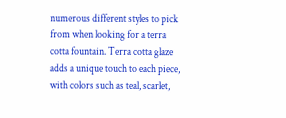numerous different styles to pick from when looking for a terra cotta fountain. Terra cotta glaze adds a unique touch to each piece, with colors such as teal, scarlet,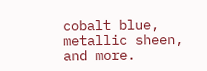cobalt blue, metallic sheen, and more.